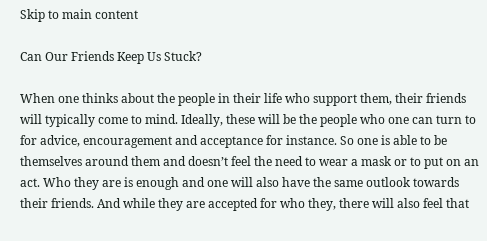Skip to main content

Can Our Friends Keep Us Stuck?

When one thinks about the people in their life who support them, their friends will typically come to mind. Ideally, these will be the people who one can turn to for advice, encouragement and acceptance for instance. So one is able to be themselves around them and doesn’t feel the need to wear a mask or to put on an act. Who they are is enough and one will also have the same outlook towards their friends. And while they are accepted for who they, there will also feel that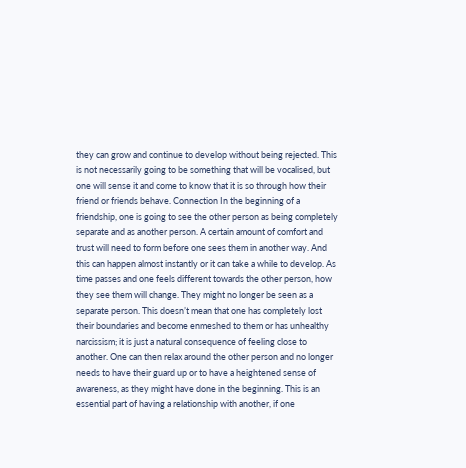they can grow and continue to develop without being rejected. This is not necessarily going to be something that will be vocalised, but one will sense it and come to know that it is so through how their friend or friends behave. Connection In the beginning of a friendship, one is going to see the other person as being completely separate and as another person. A certain amount of comfort and trust will need to form before one sees them in another way. And this can happen almost instantly or it can take a while to develop. As time passes and one feels different towards the other person, how they see them will change. They might no longer be seen as a separate person. This doesn’t mean that one has completely lost their boundaries and become enmeshed to them or has unhealthy narcissism; it is just a natural consequence of feeling close to another. One can then relax around the other person and no longer needs to have their guard up or to have a heightened sense of awareness, as they might have done in the beginning. This is an essential part of having a relationship with another, if one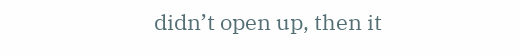didn’t open up, then it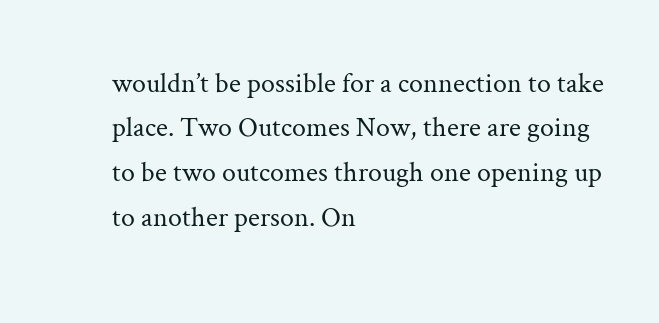wouldn’t be possible for a connection to take place. Two Outcomes Now, there are going to be two outcomes through one opening up to another person. On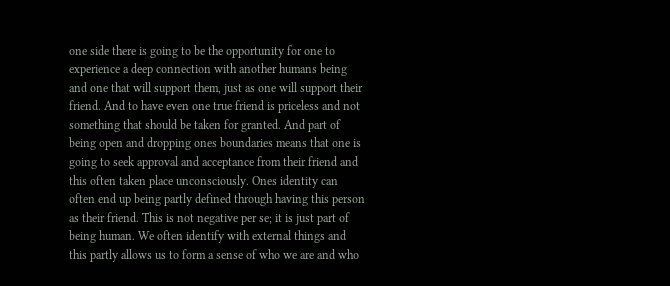one side there is going to be the opportunity for one to experience a deep connection with another humans being and one that will support them, just as one will support their friend. And to have even one true friend is priceless and not something that should be taken for granted. And part of being open and dropping ones boundaries means that one is going to seek approval and acceptance from their friend and this often taken place unconsciously. Ones identity can often end up being partly defined through having this person as their friend. This is not negative per se; it is just part of being human. We often identify with external things and this partly allows us to form a sense of who we are and who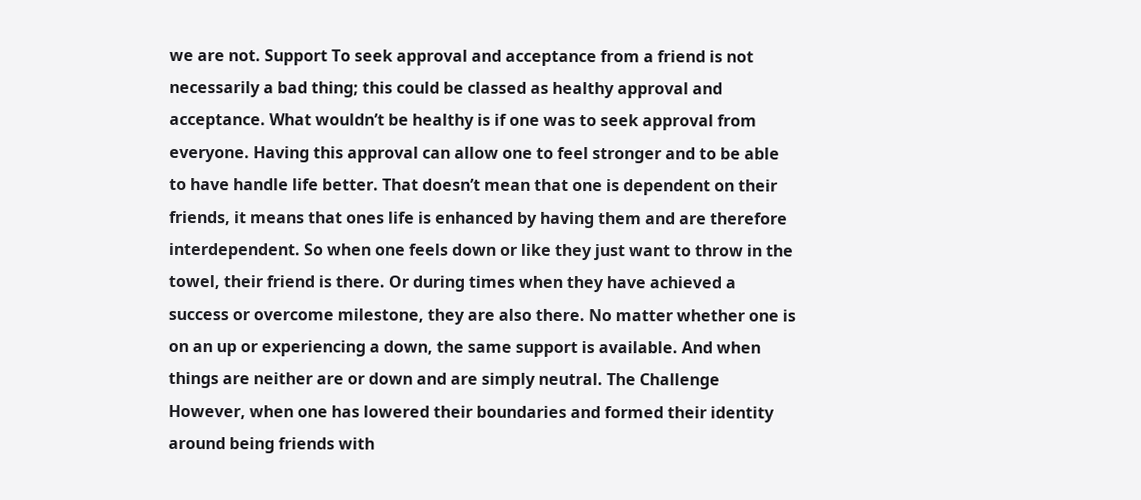we are not. Support To seek approval and acceptance from a friend is not necessarily a bad thing; this could be classed as healthy approval and acceptance. What wouldn’t be healthy is if one was to seek approval from everyone. Having this approval can allow one to feel stronger and to be able to have handle life better. That doesn’t mean that one is dependent on their friends, it means that ones life is enhanced by having them and are therefore interdependent. So when one feels down or like they just want to throw in the towel, their friend is there. Or during times when they have achieved a success or overcome milestone, they are also there. No matter whether one is on an up or experiencing a down, the same support is available. And when things are neither are or down and are simply neutral. The Challenge However, when one has lowered their boundaries and formed their identity around being friends with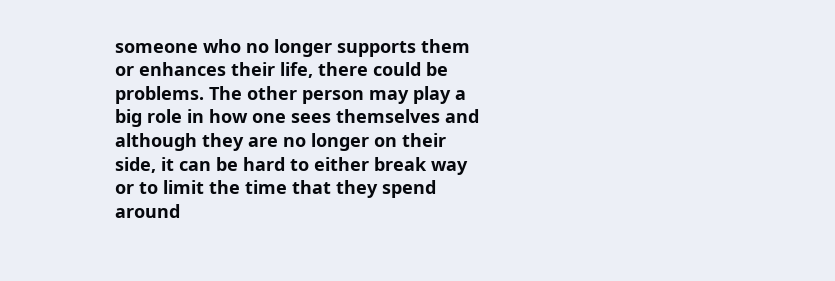someone who no longer supports them or enhances their life, there could be problems. The other person may play a big role in how one sees themselves and although they are no longer on their side, it can be hard to either break way or to limit the time that they spend around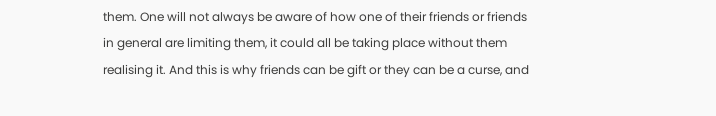them. One will not always be aware of how one of their friends or friends in general are limiting them, it could all be taking place without them realising it. And this is why friends can be gift or they can be a curse, and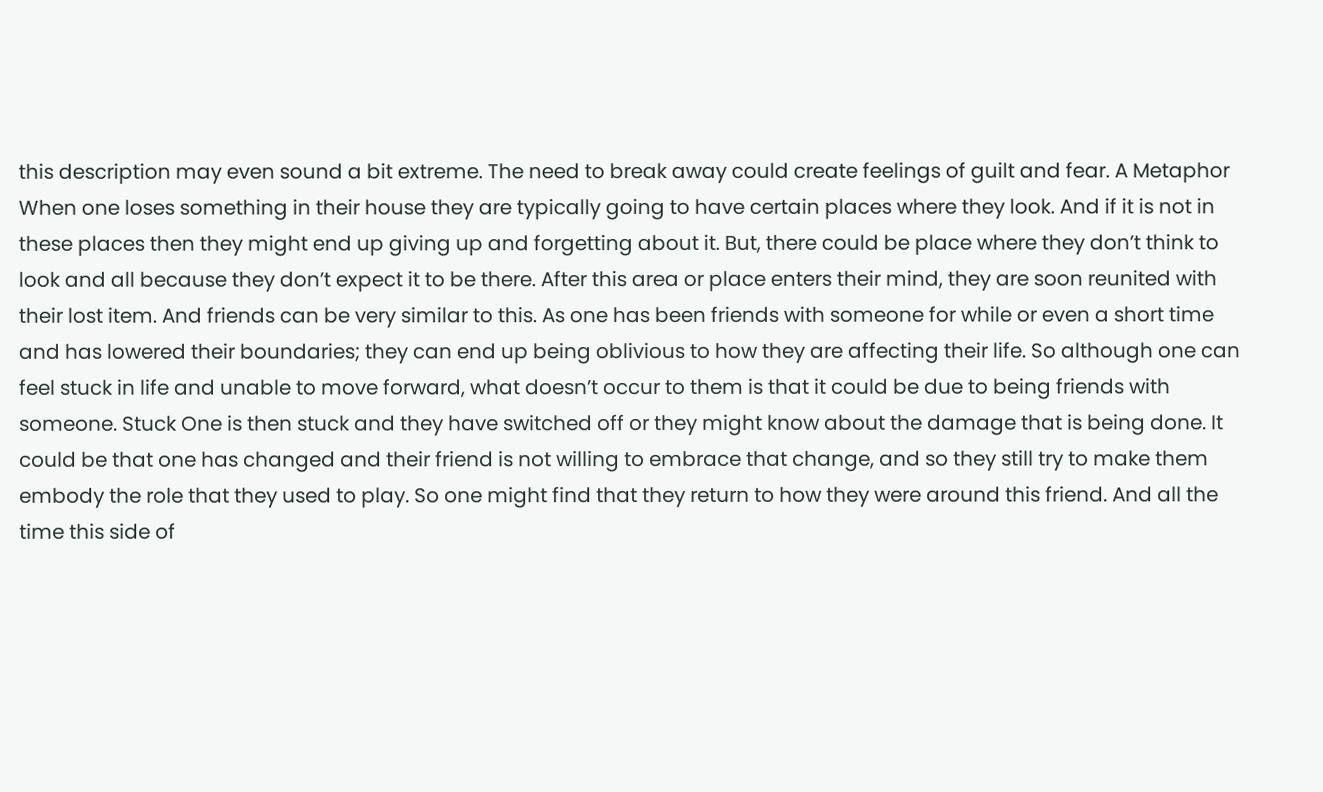this description may even sound a bit extreme. The need to break away could create feelings of guilt and fear. A Metaphor When one loses something in their house they are typically going to have certain places where they look. And if it is not in these places then they might end up giving up and forgetting about it. But, there could be place where they don’t think to look and all because they don’t expect it to be there. After this area or place enters their mind, they are soon reunited with their lost item. And friends can be very similar to this. As one has been friends with someone for while or even a short time and has lowered their boundaries; they can end up being oblivious to how they are affecting their life. So although one can feel stuck in life and unable to move forward, what doesn’t occur to them is that it could be due to being friends with someone. Stuck One is then stuck and they have switched off or they might know about the damage that is being done. It could be that one has changed and their friend is not willing to embrace that change, and so they still try to make them embody the role that they used to play. So one might find that they return to how they were around this friend. And all the time this side of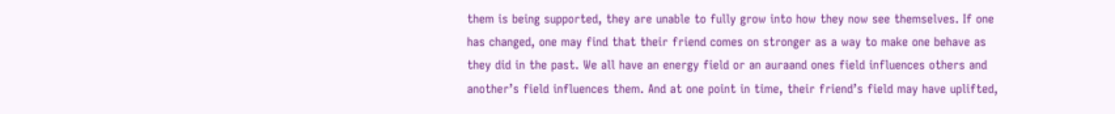them is being supported, they are unable to fully grow into how they now see themselves. If one has changed, one may find that their friend comes on stronger as a way to make one behave as they did in the past. We all have an energy field or an auraand ones field influences others and another’s field influences them. And at one point in time, their friend’s field may have uplifted,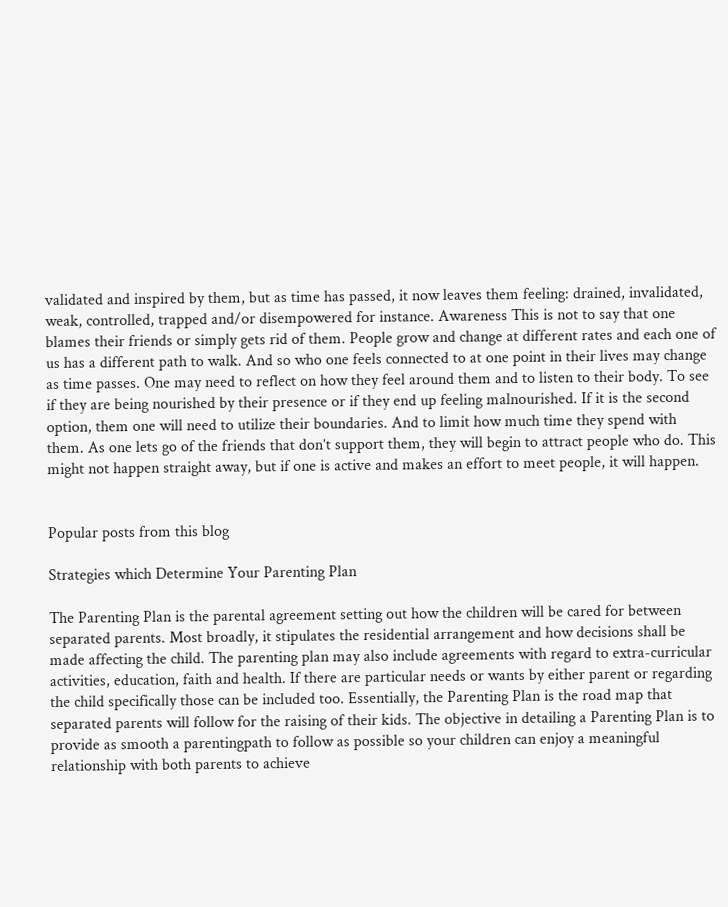validated and inspired by them, but as time has passed, it now leaves them feeling: drained, invalidated, weak, controlled, trapped and/or disempowered for instance. Awareness This is not to say that one blames their friends or simply gets rid of them. People grow and change at different rates and each one of us has a different path to walk. And so who one feels connected to at one point in their lives may change as time passes. One may need to reflect on how they feel around them and to listen to their body. To see if they are being nourished by their presence or if they end up feeling malnourished. If it is the second option, them one will need to utilize their boundaries. And to limit how much time they spend with them. As one lets go of the friends that don’t support them, they will begin to attract people who do. This might not happen straight away, but if one is active and makes an effort to meet people, it will happen.


Popular posts from this blog

Strategies which Determine Your Parenting Plan

The Parenting Plan is the parental agreement setting out how the children will be cared for between separated parents. Most broadly, it stipulates the residential arrangement and how decisions shall be made affecting the child. The parenting plan may also include agreements with regard to extra-curricular activities, education, faith and health. If there are particular needs or wants by either parent or regarding the child specifically those can be included too. Essentially, the Parenting Plan is the road map that separated parents will follow for the raising of their kids. The objective in detailing a Parenting Plan is to provide as smooth a parentingpath to follow as possible so your children can enjoy a meaningful relationship with both parents to achieve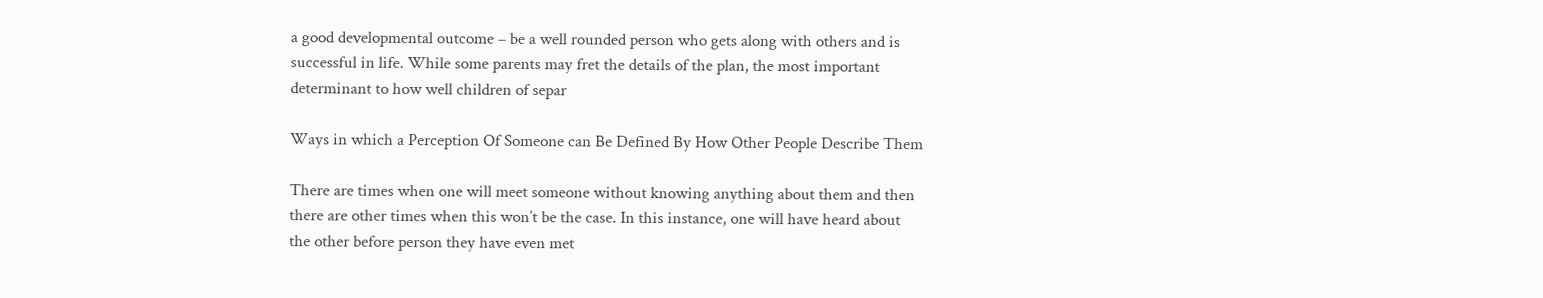a good developmental outcome – be a well rounded person who gets along with others and is successful in life. While some parents may fret the details of the plan, the most important determinant to how well children of separ

Ways in which a Perception Of Someone can Be Defined By How Other People Describe Them

There are times when one will meet someone without knowing anything about them and then there are other times when this won’t be the case. In this instance, one will have heard about the other before person they have even met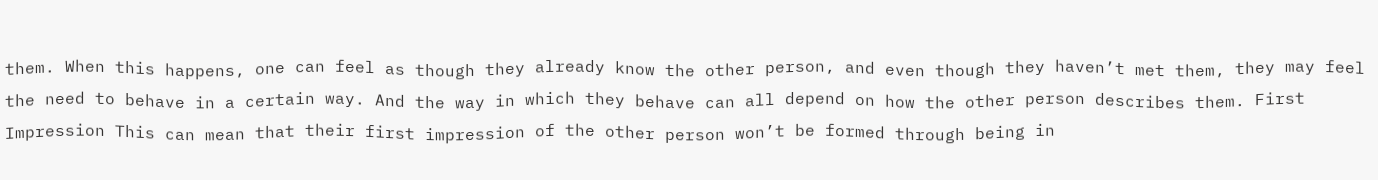them. When this happens, one can feel as though they already know the other person, and even though they haven’t met them, they may feel the need to behave in a certain way. And the way in which they behave can all depend on how the other person describes them. First Impression This can mean that their first impression of the other person won’t be formed through being in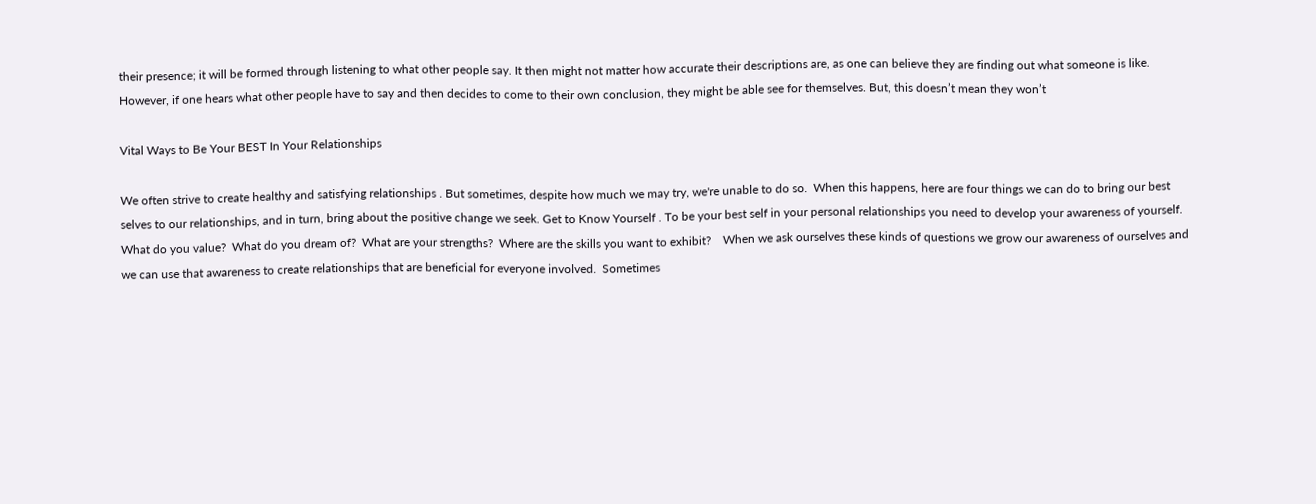their presence; it will be formed through listening to what other people say. It then might not matter how accurate their descriptions are, as one can believe they are finding out what someone is like. However, if one hears what other people have to say and then decides to come to their own conclusion, they might be able see for themselves. But, this doesn’t mean they won’t

Vital Ways to Be Your BEST In Your Relationships

We often strive to create healthy and satisfying relationships . But sometimes, despite how much we may try, we're unable to do so.  When this happens, here are four things we can do to bring our best selves to our relationships, and in turn, bring about the positive change we seek. Get to Know Yourself . To be your best self in your personal relationships you need to develop your awareness of yourself.  What do you value?  What do you dream of?  What are your strengths?  Where are the skills you want to exhibit?    When we ask ourselves these kinds of questions we grow our awareness of ourselves and we can use that awareness to create relationships that are beneficial for everyone involved.  Sometimes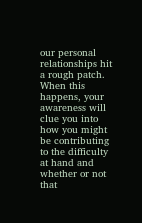our personal relationships hit a rough patch. When this happens, your awareness will clue you into how you might be contributing to the difficulty at hand and whether or not that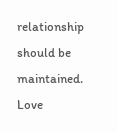relationship should be maintained.  Love